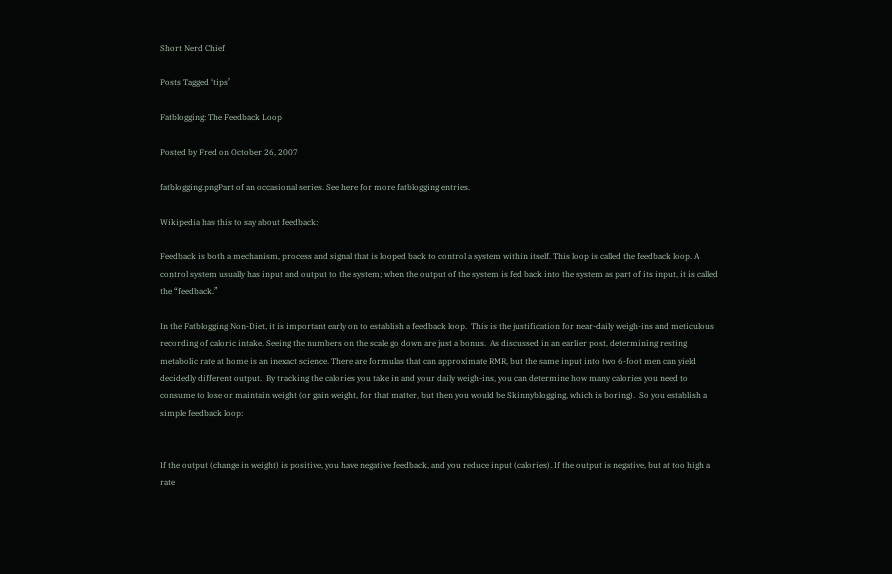Short Nerd Chief

Posts Tagged ‘tips’

Fatblogging: The Feedback Loop

Posted by Fred on October 26, 2007

fatblogging.pngPart of an occasional series. See here for more fatblogging entries.

Wikipedia has this to say about feedback:

Feedback is both a mechanism, process and signal that is looped back to control a system within itself. This loop is called the feedback loop. A control system usually has input and output to the system; when the output of the system is fed back into the system as part of its input, it is called the “feedback.”

In the Fatblogging Non-Diet, it is important early on to establish a feedback loop.  This is the justification for near-daily weigh-ins and meticulous recording of caloric intake. Seeing the numbers on the scale go down are just a bonus.  As discussed in an earlier post, determining resting metabolic rate at home is an inexact science. There are formulas that can approximate RMR, but the same input into two 6-foot men can yield decidedly different output.  By tracking the calories you take in and your daily weigh-ins, you can determine how many calories you need to consume to lose or maintain weight (or gain weight, for that matter, but then you would be Skinnyblogging, which is boring).  So you establish a simple feedback loop:


If the output (change in weight) is positive, you have negative feedback, and you reduce input (calories). If the output is negative, but at too high a rate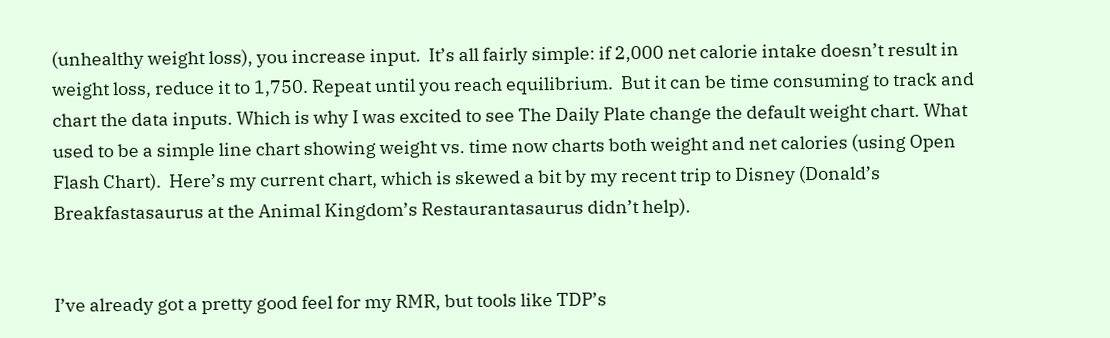(unhealthy weight loss), you increase input.  It’s all fairly simple: if 2,000 net calorie intake doesn’t result in weight loss, reduce it to 1,750. Repeat until you reach equilibrium.  But it can be time consuming to track and chart the data inputs. Which is why I was excited to see The Daily Plate change the default weight chart. What used to be a simple line chart showing weight vs. time now charts both weight and net calories (using Open Flash Chart).  Here’s my current chart, which is skewed a bit by my recent trip to Disney (Donald’s Breakfastasaurus at the Animal Kingdom’s Restaurantasaurus didn’t help).


I’ve already got a pretty good feel for my RMR, but tools like TDP’s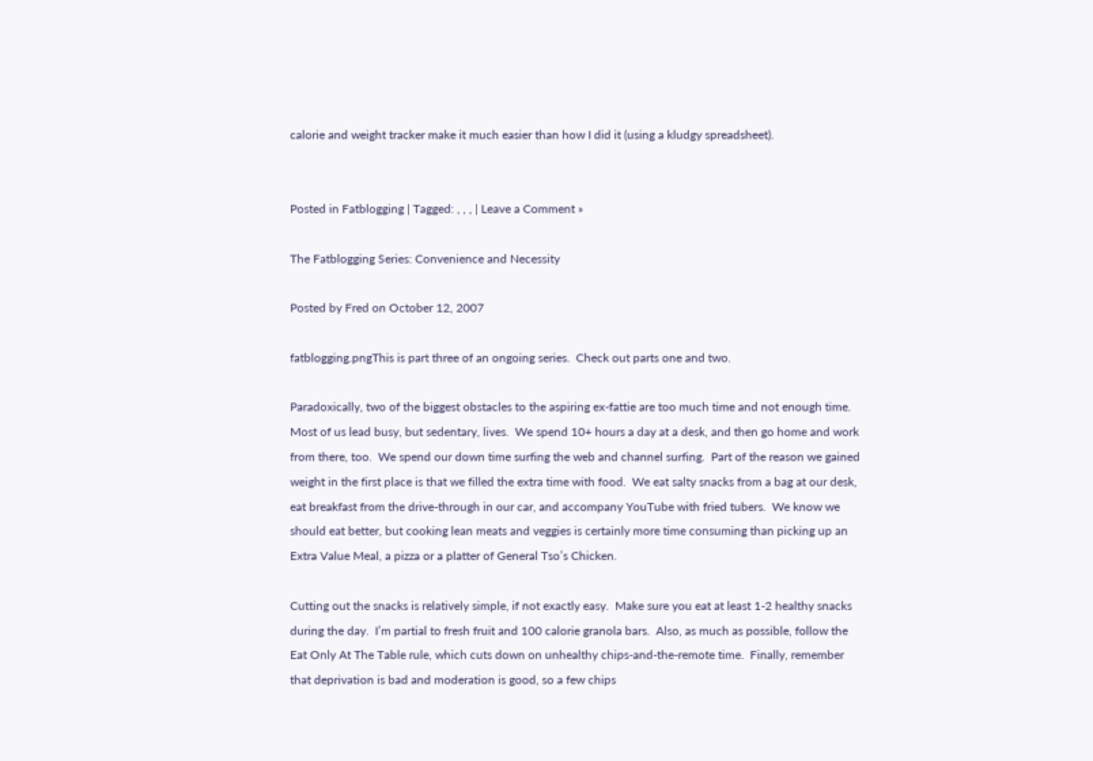calorie and weight tracker make it much easier than how I did it (using a kludgy spreadsheet).


Posted in Fatblogging | Tagged: , , , | Leave a Comment »

The Fatblogging Series: Convenience and Necessity

Posted by Fred on October 12, 2007

fatblogging.pngThis is part three of an ongoing series.  Check out parts one and two.

Paradoxically, two of the biggest obstacles to the aspiring ex-fattie are too much time and not enough time.  Most of us lead busy, but sedentary, lives.  We spend 10+ hours a day at a desk, and then go home and work from there, too.  We spend our down time surfing the web and channel surfing.  Part of the reason we gained weight in the first place is that we filled the extra time with food.  We eat salty snacks from a bag at our desk, eat breakfast from the drive-through in our car, and accompany YouTube with fried tubers.  We know we should eat better, but cooking lean meats and veggies is certainly more time consuming than picking up an Extra Value Meal, a pizza or a platter of General Tso’s Chicken.

Cutting out the snacks is relatively simple, if not exactly easy.  Make sure you eat at least 1-2 healthy snacks during the day.  I’m partial to fresh fruit and 100 calorie granola bars.  Also, as much as possible, follow the Eat Only At The Table rule, which cuts down on unhealthy chips-and-the-remote time.  Finally, remember that deprivation is bad and moderation is good, so a few chips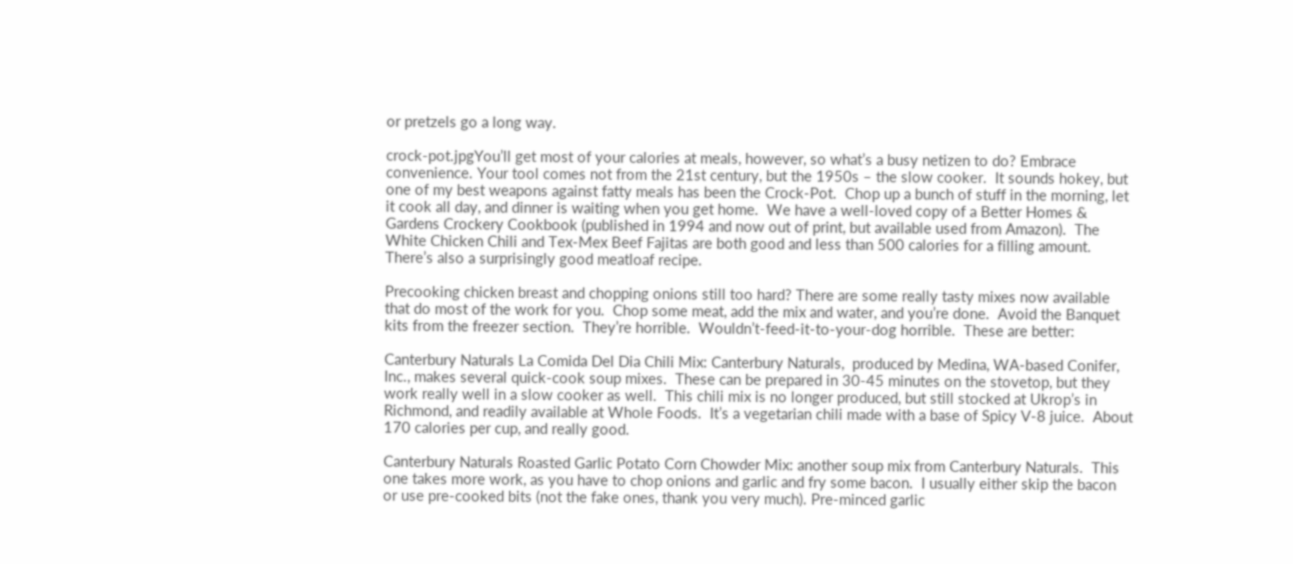or pretzels go a long way.

crock-pot.jpgYou’ll get most of your calories at meals, however, so what’s a busy netizen to do? Embrace convenience. Your tool comes not from the 21st century, but the 1950s – the slow cooker.  It sounds hokey, but one of my best weapons against fatty meals has been the Crock-Pot.  Chop up a bunch of stuff in the morning, let it cook all day, and dinner is waiting when you get home.  We have a well-loved copy of a Better Homes & Gardens Crockery Cookbook (published in 1994 and now out of print, but available used from Amazon).  The White Chicken Chili and Tex-Mex Beef Fajitas are both good and less than 500 calories for a filling amount.  There’s also a surprisingly good meatloaf recipe.

Precooking chicken breast and chopping onions still too hard? There are some really tasty mixes now available that do most of the work for you.  Chop some meat, add the mix and water, and you’re done.  Avoid the Banquet kits from the freezer section.  They’re horrible.  Wouldn’t-feed-it-to-your-dog horrible.  These are better:

Canterbury Naturals La Comida Del Dia Chili Mix: Canterbury Naturals,  produced by Medina, WA-based Conifer, Inc., makes several quick-cook soup mixes.  These can be prepared in 30-45 minutes on the stovetop, but they work really well in a slow cooker as well.  This chili mix is no longer produced, but still stocked at Ukrop’s in Richmond, and readily available at Whole Foods.  It’s a vegetarian chili made with a base of Spicy V-8 juice.  About 170 calories per cup, and really good.

Canterbury Naturals Roasted Garlic Potato Corn Chowder Mix: another soup mix from Canterbury Naturals.  This one takes more work, as you have to chop onions and garlic and fry some bacon.  I usually either skip the bacon or use pre-cooked bits (not the fake ones, thank you very much). Pre-minced garlic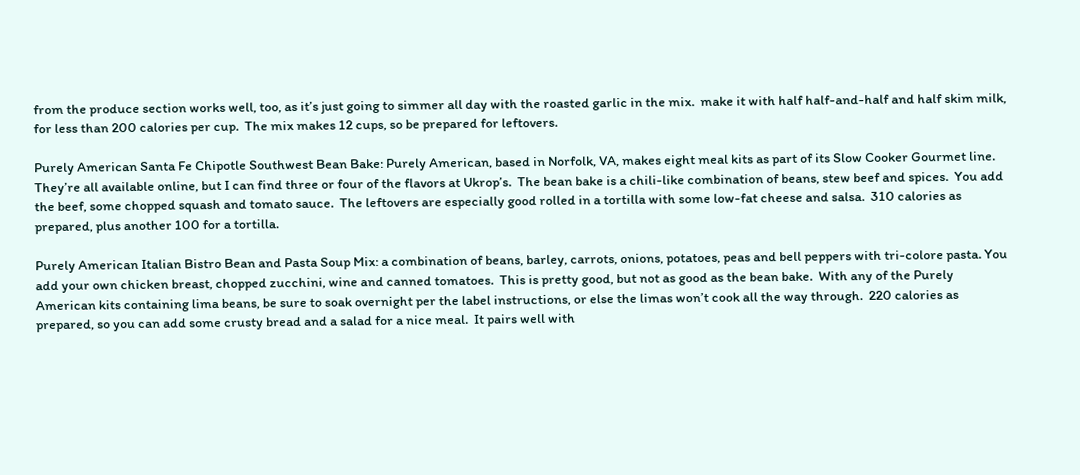from the produce section works well, too, as it’s just going to simmer all day with the roasted garlic in the mix.  make it with half half-and-half and half skim milk, for less than 200 calories per cup.  The mix makes 12 cups, so be prepared for leftovers.

Purely American Santa Fe Chipotle Southwest Bean Bake: Purely American, based in Norfolk, VA, makes eight meal kits as part of its Slow Cooker Gourmet line.  They’re all available online, but I can find three or four of the flavors at Ukrop’s.  The bean bake is a chili-like combination of beans, stew beef and spices.  You add the beef, some chopped squash and tomato sauce.  The leftovers are especially good rolled in a tortilla with some low-fat cheese and salsa.  310 calories as prepared, plus another 100 for a tortilla.

Purely American Italian Bistro Bean and Pasta Soup Mix: a combination of beans, barley, carrots, onions, potatoes, peas and bell peppers with tri-colore pasta. You add your own chicken breast, chopped zucchini, wine and canned tomatoes.  This is pretty good, but not as good as the bean bake.  With any of the Purely American kits containing lima beans, be sure to soak overnight per the label instructions, or else the limas won’t cook all the way through.  220 calories as prepared, so you can add some crusty bread and a salad for a nice meal.  It pairs well with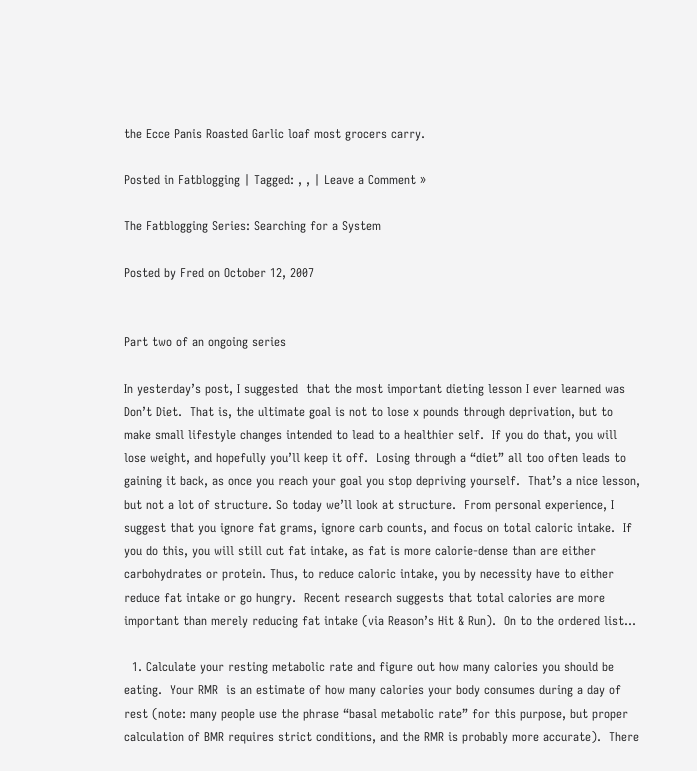the Ecce Panis Roasted Garlic loaf most grocers carry.

Posted in Fatblogging | Tagged: , , | Leave a Comment »

The Fatblogging Series: Searching for a System

Posted by Fred on October 12, 2007


Part two of an ongoing series

In yesterday’s post, I suggested  that the most important dieting lesson I ever learned was Don’t Diet.  That is, the ultimate goal is not to lose x pounds through deprivation, but to make small lifestyle changes intended to lead to a healthier self.  If you do that, you will lose weight, and hopefully you’ll keep it off.  Losing through a “diet” all too often leads to gaining it back, as once you reach your goal you stop depriving yourself.  That’s a nice lesson, but not a lot of structure. So today we’ll look at structure.  From personal experience, I suggest that you ignore fat grams, ignore carb counts, and focus on total caloric intake.  If you do this, you will still cut fat intake, as fat is more calorie-dense than are either carbohydrates or protein. Thus, to reduce caloric intake, you by necessity have to either reduce fat intake or go hungry.  Recent research suggests that total calories are more important than merely reducing fat intake (via Reason’s Hit & Run).  On to the ordered list…

  1. Calculate your resting metabolic rate and figure out how many calories you should be eating.  Your RMR  is an estimate of how many calories your body consumes during a day of rest (note: many people use the phrase “basal metabolic rate” for this purpose, but proper calculation of BMR requires strict conditions, and the RMR is probably more accurate).  There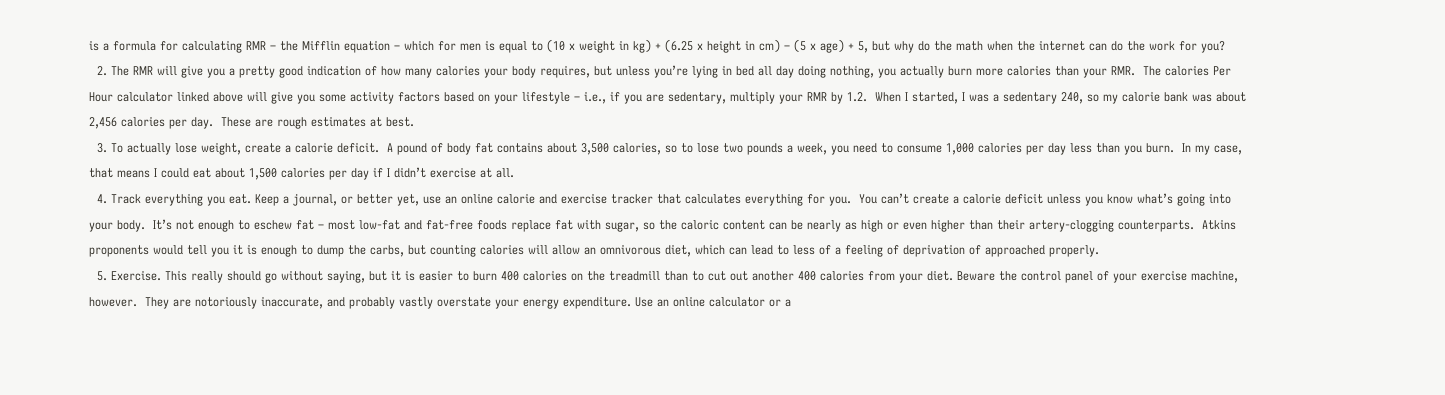is a formula for calculating RMR – the Mifflin equation – which for men is equal to (10 x weight in kg) + (6.25 x height in cm) – (5 x age) + 5, but why do the math when the internet can do the work for you?
  2. The RMR will give you a pretty good indication of how many calories your body requires, but unless you’re lying in bed all day doing nothing, you actually burn more calories than your RMR.  The calories Per Hour calculator linked above will give you some activity factors based on your lifestyle – i.e., if you are sedentary, multiply your RMR by 1.2.  When I started, I was a sedentary 240, so my calorie bank was about 2,456 calories per day.  These are rough estimates at best.
  3. To actually lose weight, create a calorie deficit.  A pound of body fat contains about 3,500 calories, so to lose two pounds a week, you need to consume 1,000 calories per day less than you burn.  In my case, that means I could eat about 1,500 calories per day if I didn’t exercise at all.
  4. Track everything you eat. Keep a journal, or better yet, use an online calorie and exercise tracker that calculates everything for you.  You can’t create a calorie deficit unless you know what’s going into your body.  It’s not enough to eschew fat – most low-fat and fat-free foods replace fat with sugar, so the caloric content can be nearly as high or even higher than their artery-clogging counterparts.  Atkins proponents would tell you it is enough to dump the carbs, but counting calories will allow an omnivorous diet, which can lead to less of a feeling of deprivation of approached properly.
  5. Exercise. This really should go without saying, but it is easier to burn 400 calories on the treadmill than to cut out another 400 calories from your diet. Beware the control panel of your exercise machine, however.  They are notoriously inaccurate, and probably vastly overstate your energy expenditure. Use an online calculator or a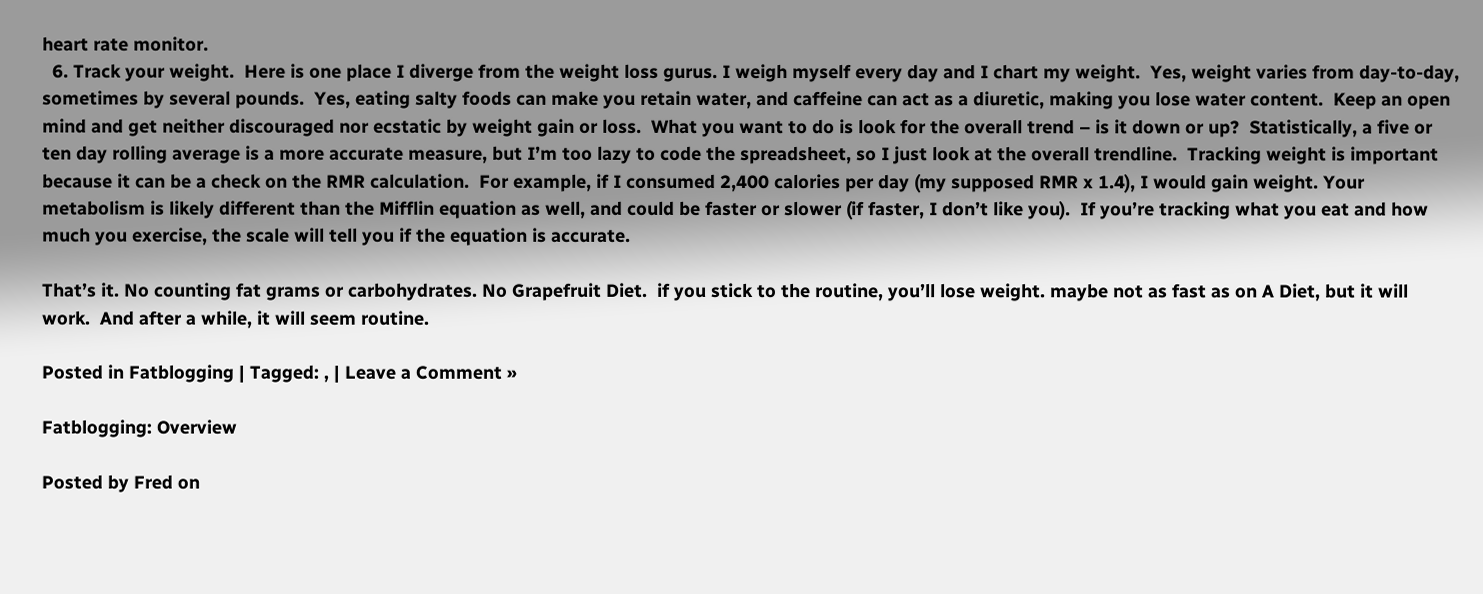heart rate monitor.
  6. Track your weight.  Here is one place I diverge from the weight loss gurus. I weigh myself every day and I chart my weight.  Yes, weight varies from day-to-day, sometimes by several pounds.  Yes, eating salty foods can make you retain water, and caffeine can act as a diuretic, making you lose water content.  Keep an open mind and get neither discouraged nor ecstatic by weight gain or loss.  What you want to do is look for the overall trend – is it down or up?  Statistically, a five or ten day rolling average is a more accurate measure, but I’m too lazy to code the spreadsheet, so I just look at the overall trendline.  Tracking weight is important because it can be a check on the RMR calculation.  For example, if I consumed 2,400 calories per day (my supposed RMR x 1.4), I would gain weight. Your metabolism is likely different than the Mifflin equation as well, and could be faster or slower (if faster, I don’t like you).  If you’re tracking what you eat and how much you exercise, the scale will tell you if the equation is accurate.

That’s it. No counting fat grams or carbohydrates. No Grapefruit Diet.  if you stick to the routine, you’ll lose weight. maybe not as fast as on A Diet, but it will work.  And after a while, it will seem routine.

Posted in Fatblogging | Tagged: , | Leave a Comment »

Fatblogging: Overview

Posted by Fred on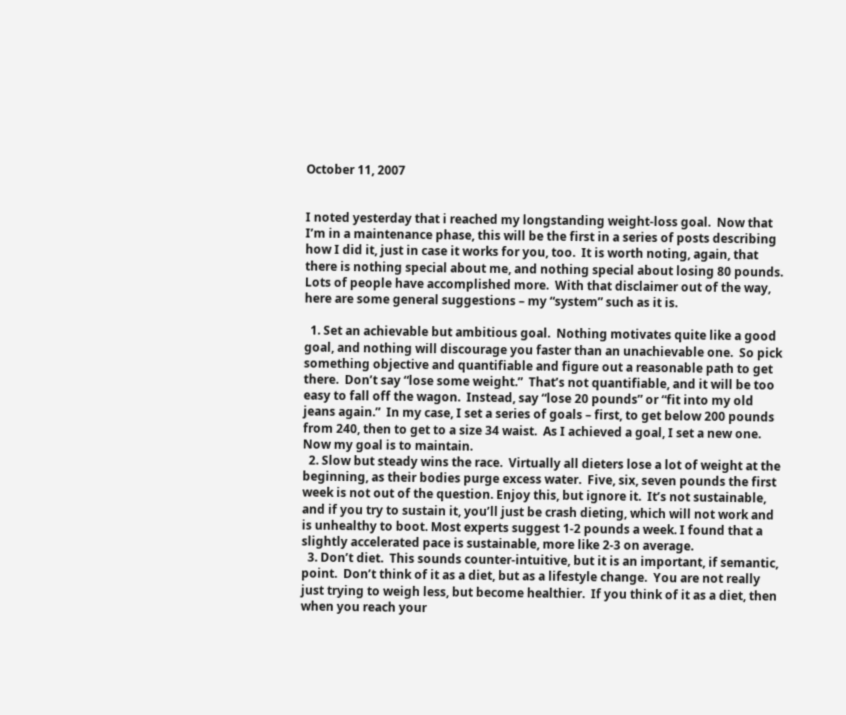October 11, 2007


I noted yesterday that i reached my longstanding weight-loss goal.  Now that I’m in a maintenance phase, this will be the first in a series of posts describing how I did it, just in case it works for you, too.  It is worth noting, again, that there is nothing special about me, and nothing special about losing 80 pounds.  Lots of people have accomplished more.  With that disclaimer out of the way, here are some general suggestions – my “system” such as it is.

  1. Set an achievable but ambitious goal.  Nothing motivates quite like a good goal, and nothing will discourage you faster than an unachievable one.  So pick something objective and quantifiable and figure out a reasonable path to get there.  Don’t say “lose some weight.”  That’s not quantifiable, and it will be too easy to fall off the wagon.  Instead, say “lose 20 pounds” or “fit into my old jeans again.”  In my case, I set a series of goals – first, to get below 200 pounds from 240, then to get to a size 34 waist.  As I achieved a goal, I set a new one.  Now my goal is to maintain.
  2. Slow but steady wins the race.  Virtually all dieters lose a lot of weight at the beginning, as their bodies purge excess water.  Five, six, seven pounds the first week is not out of the question. Enjoy this, but ignore it.  It’s not sustainable, and if you try to sustain it, you’ll just be crash dieting, which will not work and is unhealthy to boot. Most experts suggest 1-2 pounds a week. I found that a slightly accelerated pace is sustainable, more like 2-3 on average.
  3. Don’t diet.  This sounds counter-intuitive, but it is an important, if semantic, point.  Don’t think of it as a diet, but as a lifestyle change.  You are not really just trying to weigh less, but become healthier.  If you think of it as a diet, then when you reach your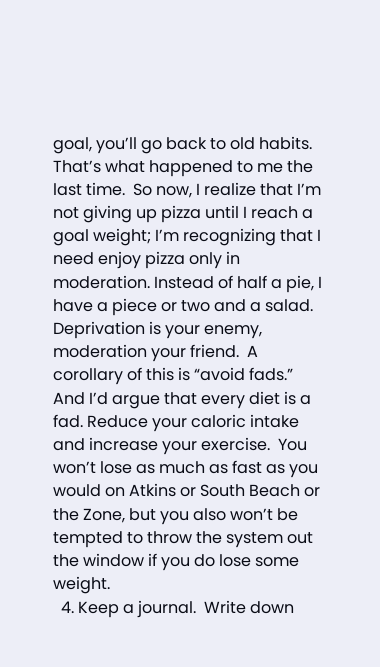goal, you’ll go back to old habits.  That’s what happened to me the last time.  So now, I realize that I’m not giving up pizza until I reach a goal weight; I’m recognizing that I need enjoy pizza only in moderation. Instead of half a pie, I have a piece or two and a salad.  Deprivation is your enemy, moderation your friend.  A corollary of this is “avoid fads.”  And I’d argue that every diet is a fad. Reduce your caloric intake and increase your exercise.  You won’t lose as much as fast as you would on Atkins or South Beach or the Zone, but you also won’t be tempted to throw the system out the window if you do lose some weight.
  4. Keep a journal.  Write down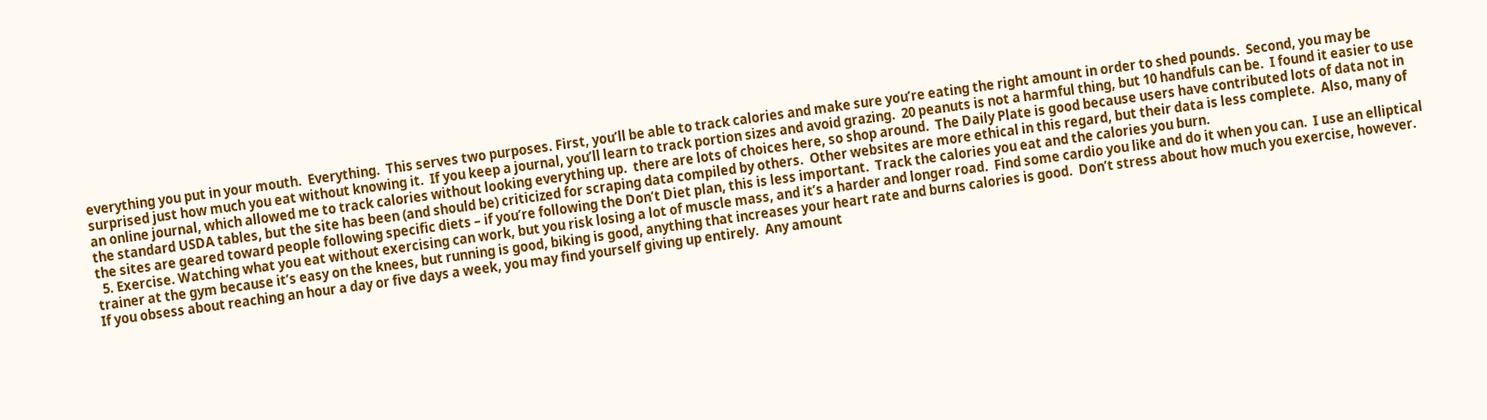everything you put in your mouth.  Everything.  This serves two purposes. First, you’ll be able to track calories and make sure you’re eating the right amount in order to shed pounds.  Second, you may be surprised just how much you eat without knowing it.  If you keep a journal, you’ll learn to track portion sizes and avoid grazing.  20 peanuts is not a harmful thing, but 10 handfuls can be.  I found it easier to use an online journal, which allowed me to track calories without looking everything up.  there are lots of choices here, so shop around.  The Daily Plate is good because users have contributed lots of data not in the standard USDA tables, but the site has been (and should be) criticized for scraping data compiled by others.  Other websites are more ethical in this regard, but their data is less complete.  Also, many of the sites are geared toward people following specific diets – if you’re following the Don’t Diet plan, this is less important.  Track the calories you eat and the calories you burn.
  5. Exercise. Watching what you eat without exercising can work, but you risk losing a lot of muscle mass, and it’s a harder and longer road.  Find some cardio you like and do it when you can.  I use an elliptical trainer at the gym because it’s easy on the knees, but running is good, biking is good, anything that increases your heart rate and burns calories is good.  Don’t stress about how much you exercise, however.  If you obsess about reaching an hour a day or five days a week, you may find yourself giving up entirely.  Any amount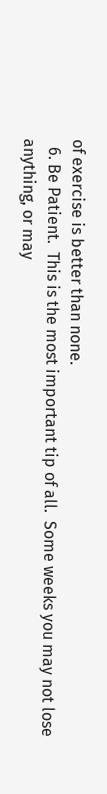of exercise is better than none.
  6. Be Patient.  This is the most important tip of all.  Some weeks you may not lose anything, or may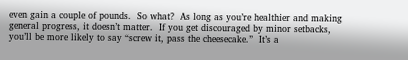even gain a couple of pounds.  So what?  As long as you’re healthier and making general progress, it doesn’t matter.  If you get discouraged by minor setbacks, you’ll be more likely to say “screw it, pass the cheesecake.”  It’s a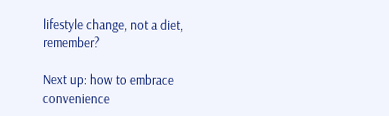lifestyle change, not a diet, remember?

Next up: how to embrace convenience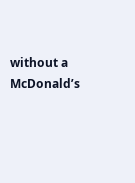without a McDonald’s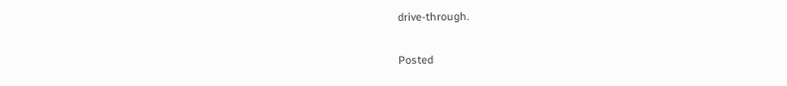drive-through.

Posted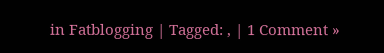in Fatblogging | Tagged: , | 1 Comment »